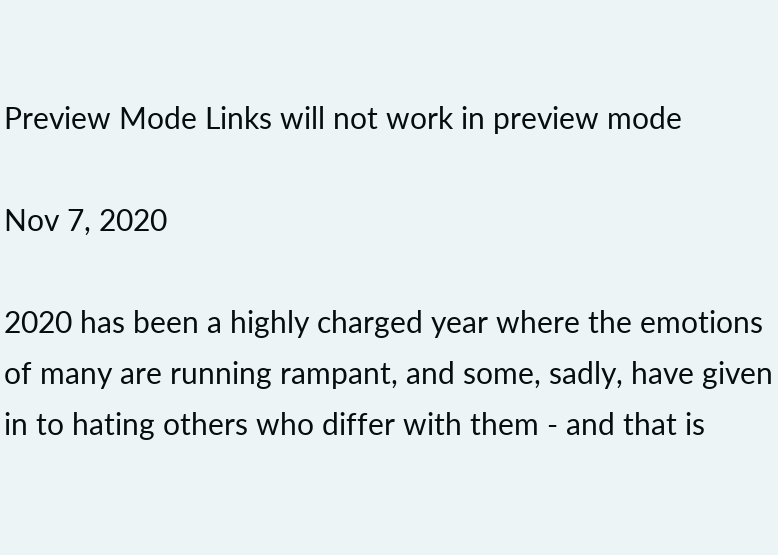Preview Mode Links will not work in preview mode

Nov 7, 2020

2020 has been a highly charged year where the emotions of many are running rampant, and some, sadly, have given in to hating others who differ with them - and that is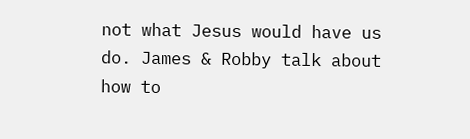not what Jesus would have us do. James & Robby talk about how to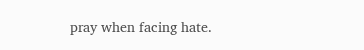pray when facing hate.